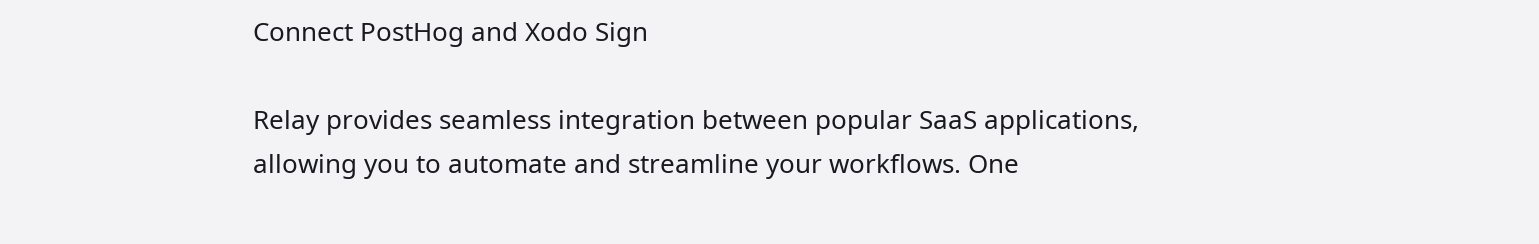Connect PostHog and Xodo Sign

Relay provides seamless integration between popular SaaS applications, allowing you to automate and streamline your workflows. One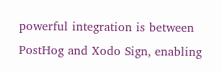powerful integration is between PostHog and Xodo Sign, enabling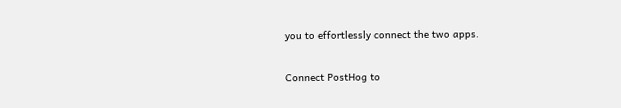you to effortlessly connect the two apps.

Connect PostHog to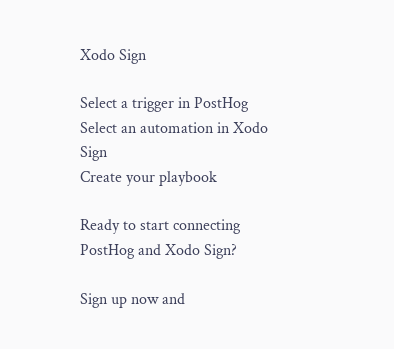Xodo Sign

Select a trigger in PostHog
Select an automation in Xodo Sign
Create your playbook

Ready to start connecting PostHog and Xodo Sign?

Sign up now and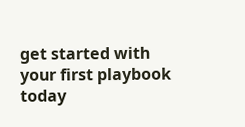get started with your first playbook today